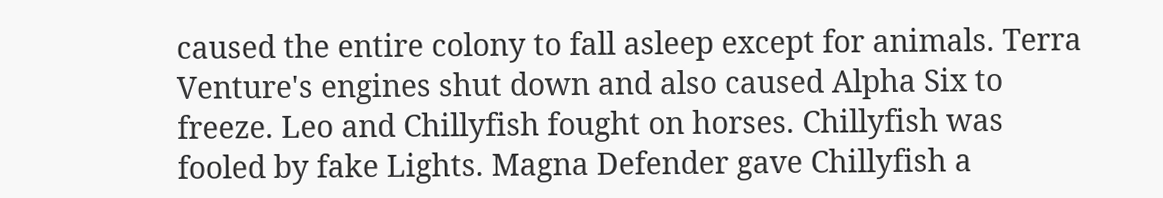caused the entire colony to fall asleep except for animals. Terra Venture's engines shut down and also caused Alpha Six to freeze. Leo and Chillyfish fought on horses. Chillyfish was fooled by fake Lights. Magna Defender gave Chillyfish a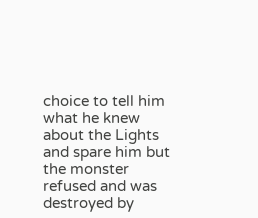choice to tell him what he knew about the Lights and spare him but the monster refused and was destroyed by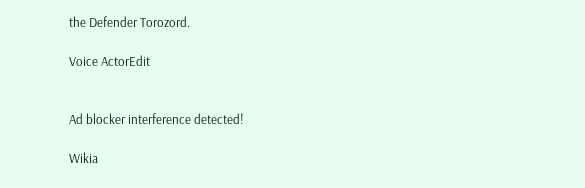the Defender Torozord.

Voice ActorEdit


Ad blocker interference detected!

Wikia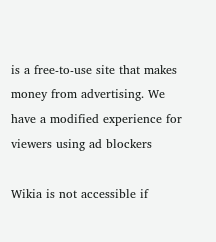is a free-to-use site that makes money from advertising. We have a modified experience for viewers using ad blockers

Wikia is not accessible if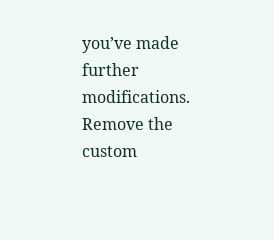you’ve made further modifications. Remove the custom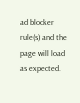ad blocker rule(s) and the page will load as expected.